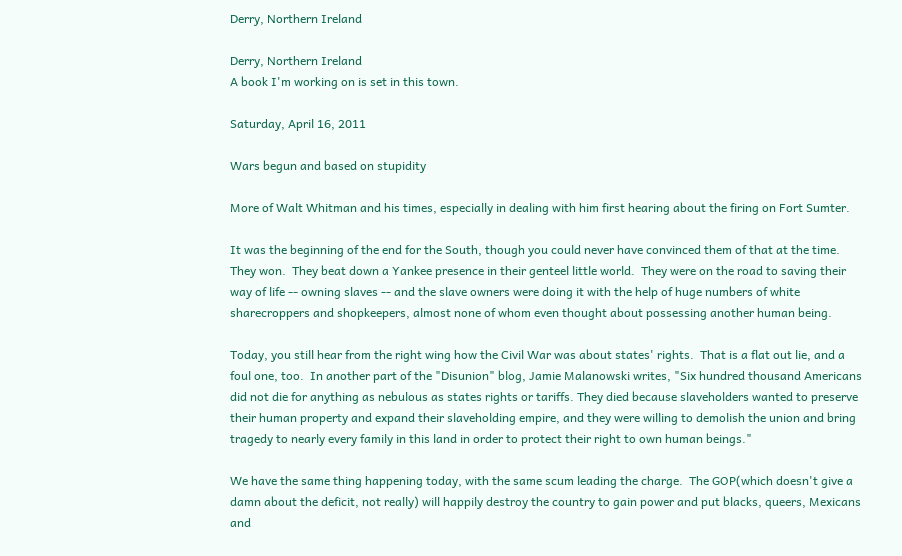Derry, Northern Ireland

Derry, Northern Ireland
A book I'm working on is set in this town.

Saturday, April 16, 2011

Wars begun and based on stupidity

More of Walt Whitman and his times, especially in dealing with him first hearing about the firing on Fort Sumter.

It was the beginning of the end for the South, though you could never have convinced them of that at the time.  They won.  They beat down a Yankee presence in their genteel little world.  They were on the road to saving their way of life -- owning slaves -- and the slave owners were doing it with the help of huge numbers of white sharecroppers and shopkeepers, almost none of whom even thought about possessing another human being.

Today, you still hear from the right wing how the Civil War was about states' rights.  That is a flat out lie, and a foul one, too.  In another part of the "Disunion" blog, Jamie Malanowski writes, "Six hundred thousand Americans did not die for anything as nebulous as states rights or tariffs. They died because slaveholders wanted to preserve their human property and expand their slaveholding empire, and they were willing to demolish the union and bring tragedy to nearly every family in this land in order to protect their right to own human beings."

We have the same thing happening today, with the same scum leading the charge.  The GOP(which doesn't give a damn about the deficit, not really) will happily destroy the country to gain power and put blacks, queers, Mexicans and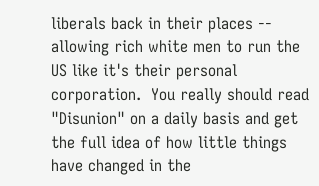liberals back in their places -- allowing rich white men to run the US like it's their personal corporation.  You really should read "Disunion" on a daily basis and get the full idea of how little things have changed in the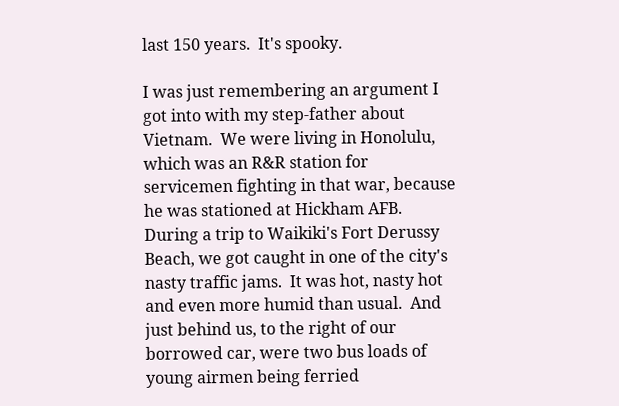last 150 years.  It's spooky.

I was just remembering an argument I got into with my step-father about Vietnam.  We were living in Honolulu, which was an R&R station for servicemen fighting in that war, because he was stationed at Hickham AFB.  During a trip to Waikiki's Fort Derussy Beach, we got caught in one of the city's nasty traffic jams.  It was hot, nasty hot and even more humid than usual.  And just behind us, to the right of our borrowed car, were two bus loads of young airmen being ferried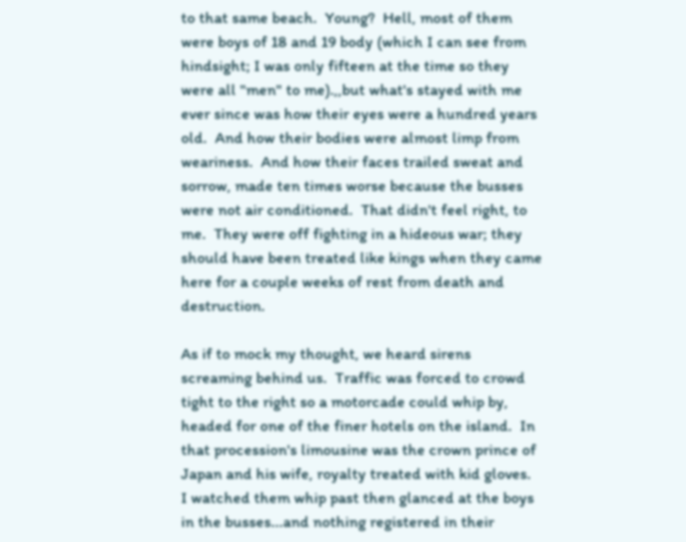to that same beach.  Young?  Hell, most of them were boys of 18 and 19 body (which I can see from hindsight; I was only fifteen at the time so they were all "men" to me).,,but what's stayed with me ever since was how their eyes were a hundred years old.  And how their bodies were almost limp from weariness.  And how their faces trailed sweat and sorrow, made ten times worse because the busses were not air conditioned.  That didn't feel right, to me.  They were off fighting in a hideous war; they should have been treated like kings when they came here for a couple weeks of rest from death and destruction.

As if to mock my thought, we heard sirens screaming behind us.  Traffic was forced to crowd tight to the right so a motorcade could whip by, headed for one of the finer hotels on the island.  In that procession's limousine was the crown prince of Japan and his wife, royalty treated with kid gloves.  I watched them whip past then glanced at the boys in the busses...and nothing registered in their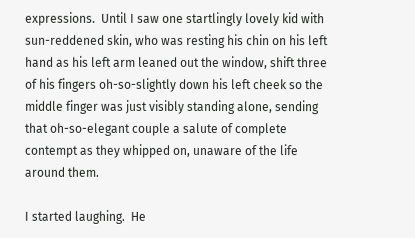expressions.  Until I saw one startlingly lovely kid with sun-reddened skin, who was resting his chin on his left hand as his left arm leaned out the window, shift three of his fingers oh-so-slightly down his left cheek so the middle finger was just visibly standing alone, sending that oh-so-elegant couple a salute of complete contempt as they whipped on, unaware of the life around them.

I started laughing.  He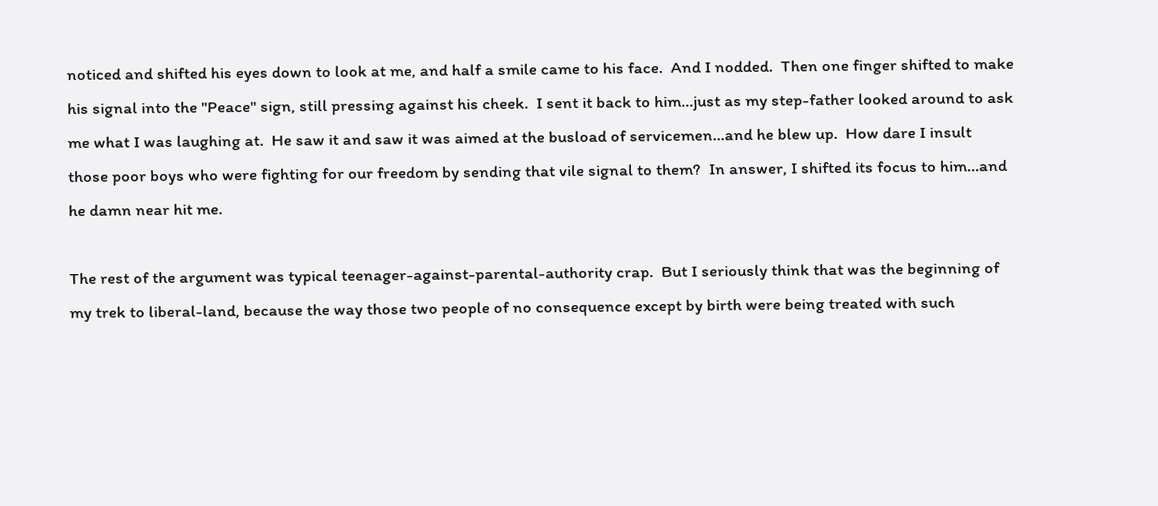noticed and shifted his eyes down to look at me, and half a smile came to his face.  And I nodded.  Then one finger shifted to make his signal into the "Peace" sign, still pressing against his cheek.  I sent it back to him...just as my step-father looked around to ask me what I was laughing at.  He saw it and saw it was aimed at the busload of servicemen...and he blew up.  How dare I insult those poor boys who were fighting for our freedom by sending that vile signal to them?  In answer, I shifted its focus to him...and he damn near hit me.

The rest of the argument was typical teenager-against-parental-authority crap.  But I seriously think that was the beginning of my trek to liberal-land, because the way those two people of no consequence except by birth were being treated with such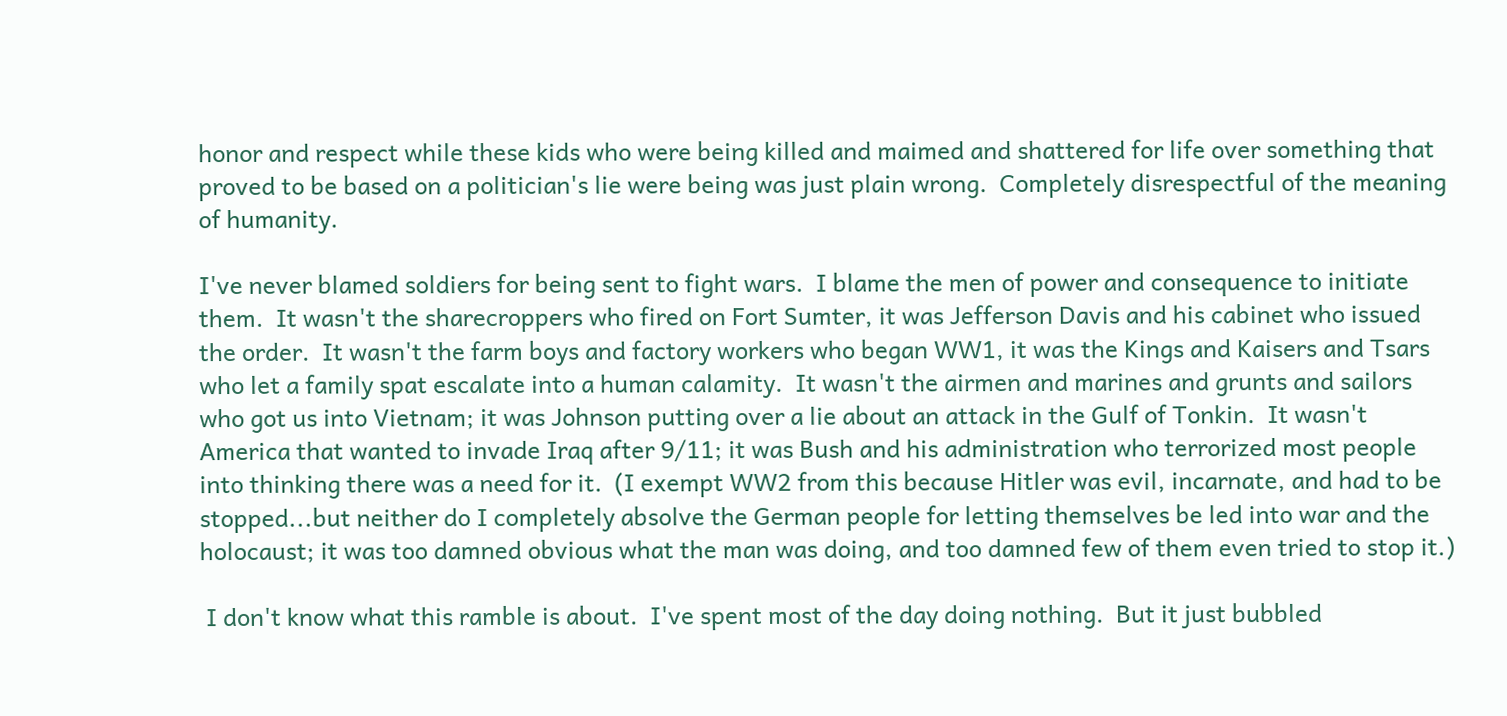honor and respect while these kids who were being killed and maimed and shattered for life over something that proved to be based on a politician's lie were being was just plain wrong.  Completely disrespectful of the meaning of humanity.

I've never blamed soldiers for being sent to fight wars.  I blame the men of power and consequence to initiate them.  It wasn't the sharecroppers who fired on Fort Sumter, it was Jefferson Davis and his cabinet who issued the order.  It wasn't the farm boys and factory workers who began WW1, it was the Kings and Kaisers and Tsars who let a family spat escalate into a human calamity.  It wasn't the airmen and marines and grunts and sailors who got us into Vietnam; it was Johnson putting over a lie about an attack in the Gulf of Tonkin.  It wasn't America that wanted to invade Iraq after 9/11; it was Bush and his administration who terrorized most people into thinking there was a need for it.  (I exempt WW2 from this because Hitler was evil, incarnate, and had to be stopped...but neither do I completely absolve the German people for letting themselves be led into war and the holocaust; it was too damned obvious what the man was doing, and too damned few of them even tried to stop it.)

 I don't know what this ramble is about.  I've spent most of the day doing nothing.  But it just bubbled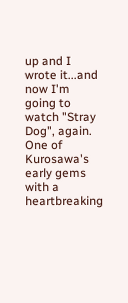up and I wrote it...and now I'm going to watch "Stray Dog", again.  One of Kurosawa's early gems with a heartbreaking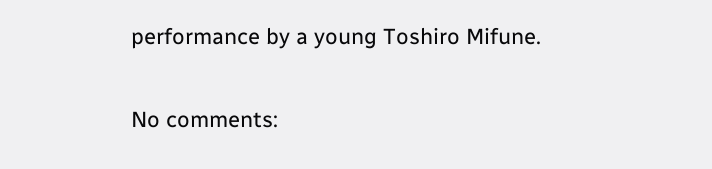performance by a young Toshiro Mifune.

No comments: